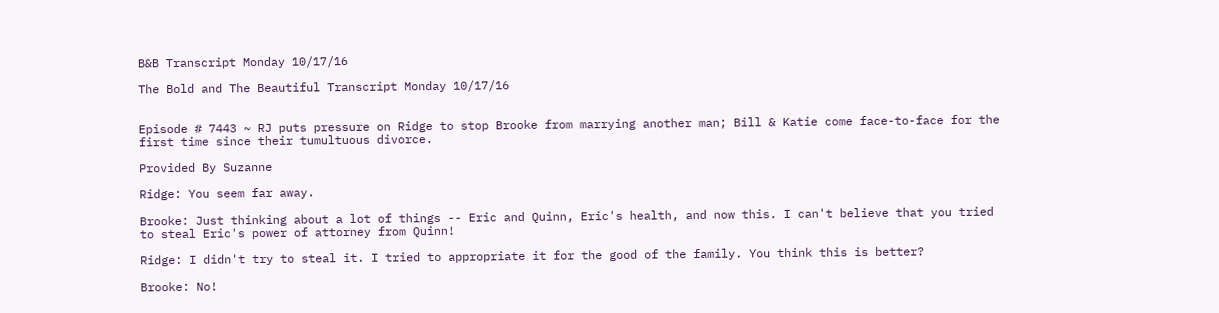B&B Transcript Monday 10/17/16

The Bold and The Beautiful Transcript Monday 10/17/16


Episode # 7443 ~ RJ puts pressure on Ridge to stop Brooke from marrying another man; Bill & Katie come face-to-face for the first time since their tumultuous divorce.

Provided By Suzanne

Ridge: You seem far away.

Brooke: Just thinking about a lot of things -- Eric and Quinn, Eric's health, and now this. I can't believe that you tried to steal Eric's power of attorney from Quinn!

Ridge: I didn't try to steal it. I tried to appropriate it for the good of the family. You think this is better?

Brooke: No!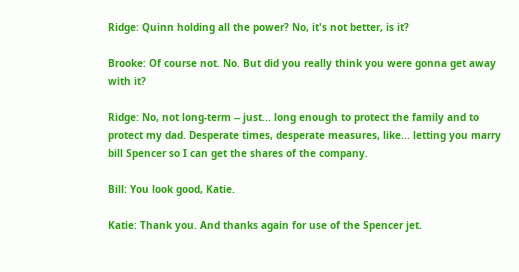Ridge: Quinn holding all the power? No, it's not better, is it?

Brooke: Of course not. No. But did you really think you were gonna get away with it?

Ridge: No, not long-term -- just... long enough to protect the family and to protect my dad. Desperate times, desperate measures, like... letting you marry bill Spencer so I can get the shares of the company.

Bill: You look good, Katie.

Katie: Thank you. And thanks again for use of the Spencer jet.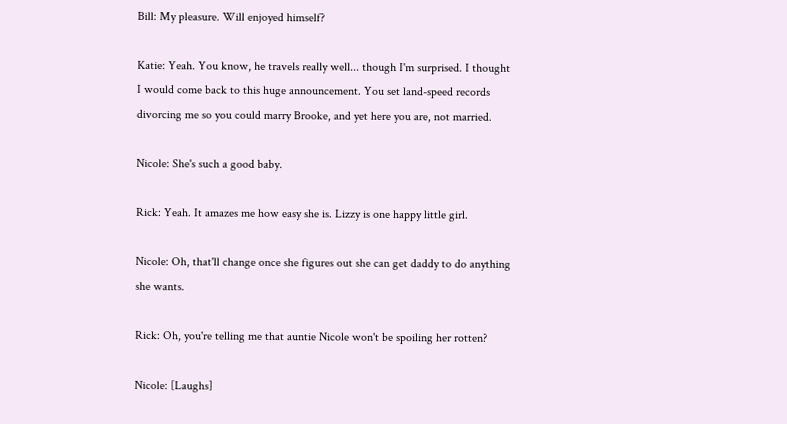Bill: My pleasure. Will enjoyed himself?

Katie: Yeah. You know, he travels really well... though I'm surprised. I thought I would come back to this huge announcement. You set land-speed records divorcing me so you could marry Brooke, and yet here you are, not married.

Nicole: She's such a good baby.

Rick: Yeah. It amazes me how easy she is. Lizzy is one happy little girl.

Nicole: Oh, that'll change once she figures out she can get daddy to do anything she wants.

Rick: Oh, you're telling me that auntie Nicole won't be spoiling her rotten?

Nicole: [Laughs]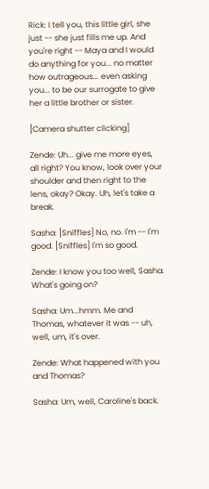Rick: I tell you, this little girl, she just -- she just fills me up. And you're right -- Maya and I would do anything for you... no matter how outrageous... even asking you... to be our surrogate to give her a little brother or sister.

[Camera shutter clicking]

Zende: Uh... give me more eyes, all right? You know, look over your shoulder and then right to the lens, okay? Okay. Uh, let's take a break.

Sasha: [Sniffles] No, no. I'm -- I'm good. [Sniffles] I'm so good.

Zende: I know you too well, Sasha. What's going on?

Sasha: Um...hmm. Me and Thomas, whatever it was -- uh, well, um, it's over.

Zende: What happened with you and Thomas?

Sasha: Um, well, Caroline's back.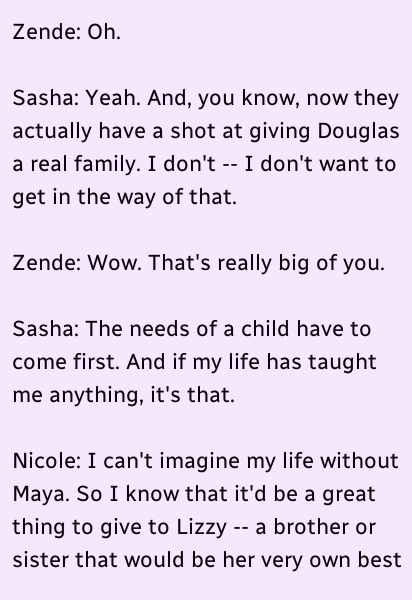Zende: Oh.

Sasha: Yeah. And, you know, now they actually have a shot at giving Douglas a real family. I don't -- I don't want to get in the way of that.

Zende: Wow. That's really big of you.

Sasha: The needs of a child have to come first. And if my life has taught me anything, it's that.

Nicole: I can't imagine my life without Maya. So I know that it'd be a great thing to give to Lizzy -- a brother or sister that would be her very own best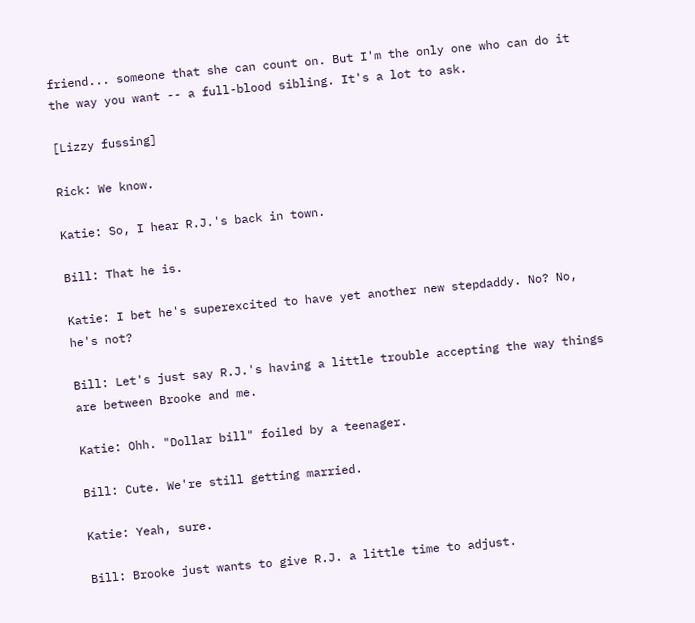friend... someone that she can count on. But I'm the only one who can do it the way you want -- a full-blood sibling. It's a lot to ask.

[Lizzy fussing]

Rick: We know.

Katie: So, I hear R.J.'s back in town.

Bill: That he is.

Katie: I bet he's superexcited to have yet another new stepdaddy. No? No, he's not?

Bill: Let's just say R.J.'s having a little trouble accepting the way things are between Brooke and me.

Katie: Ohh. "Dollar bill" foiled by a teenager.

Bill: Cute. We're still getting married.

Katie: Yeah, sure.

Bill: Brooke just wants to give R.J. a little time to adjust.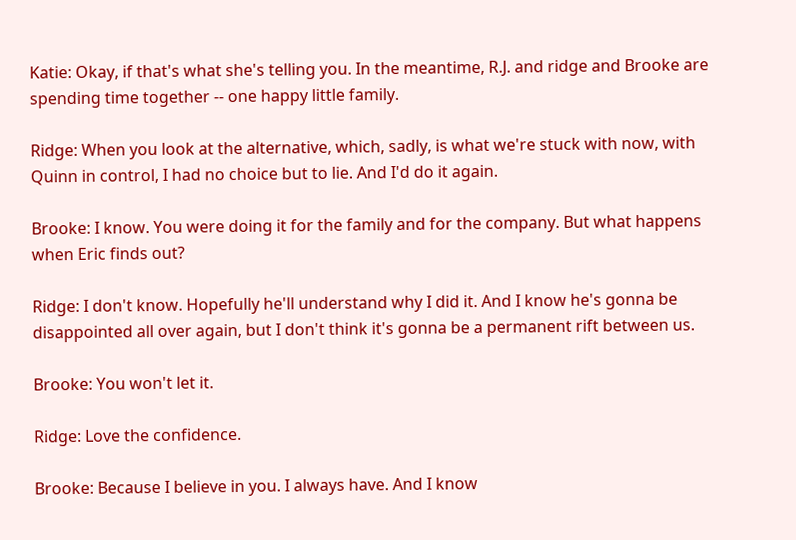Katie: Okay, if that's what she's telling you. In the meantime, R.J. and ridge and Brooke are spending time together -- one happy little family.

Ridge: When you look at the alternative, which, sadly, is what we're stuck with now, with Quinn in control, I had no choice but to lie. And I'd do it again.

Brooke: I know. You were doing it for the family and for the company. But what happens when Eric finds out?

Ridge: I don't know. Hopefully he'll understand why I did it. And I know he's gonna be disappointed all over again, but I don't think it's gonna be a permanent rift between us.

Brooke: You won't let it.

Ridge: Love the confidence.

Brooke: Because I believe in you. I always have. And I know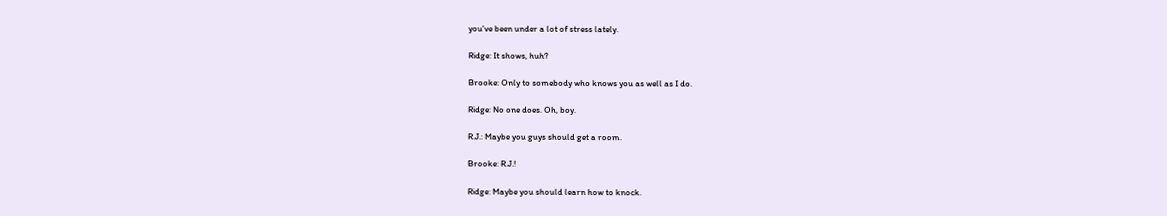you've been under a lot of stress lately.

Ridge: It shows, huh?

Brooke: Only to somebody who knows you as well as I do.

Ridge: No one does. Oh, boy.

R.J.: Maybe you guys should get a room.

Brooke: R.J.!

Ridge: Maybe you should learn how to knock.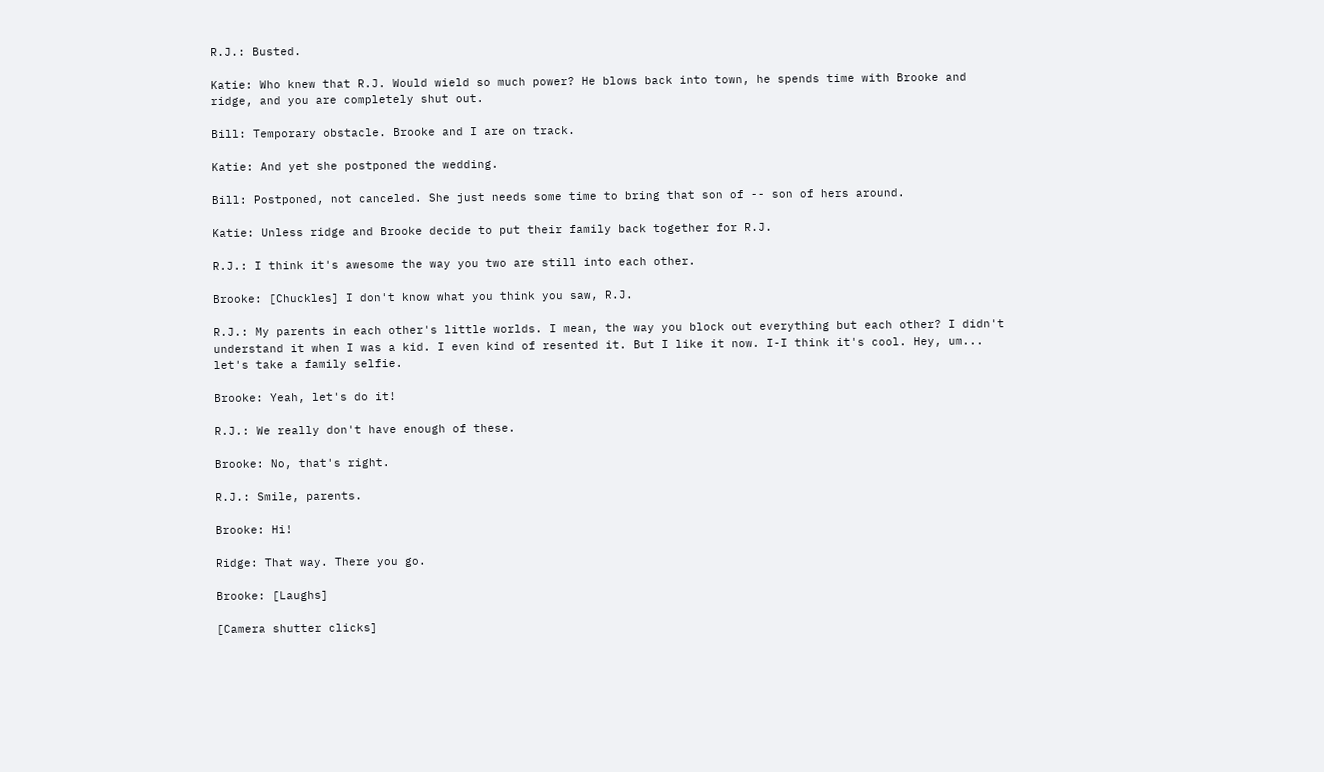R.J.: Busted.

Katie: Who knew that R.J. Would wield so much power? He blows back into town, he spends time with Brooke and ridge, and you are completely shut out.

Bill: Temporary obstacle. Brooke and I are on track.

Katie: And yet she postponed the wedding.

Bill: Postponed, not canceled. She just needs some time to bring that son of -- son of hers around.

Katie: Unless ridge and Brooke decide to put their family back together for R.J.

R.J.: I think it's awesome the way you two are still into each other.

Brooke: [Chuckles] I don't know what you think you saw, R.J.

R.J.: My parents in each other's little worlds. I mean, the way you block out everything but each other? I didn't understand it when I was a kid. I even kind of resented it. But I like it now. I-I think it's cool. Hey, um... let's take a family selfie.

Brooke: Yeah, let's do it!

R.J.: We really don't have enough of these.

Brooke: No, that's right.

R.J.: Smile, parents.

Brooke: Hi!

Ridge: That way. There you go.

Brooke: [Laughs]

[Camera shutter clicks]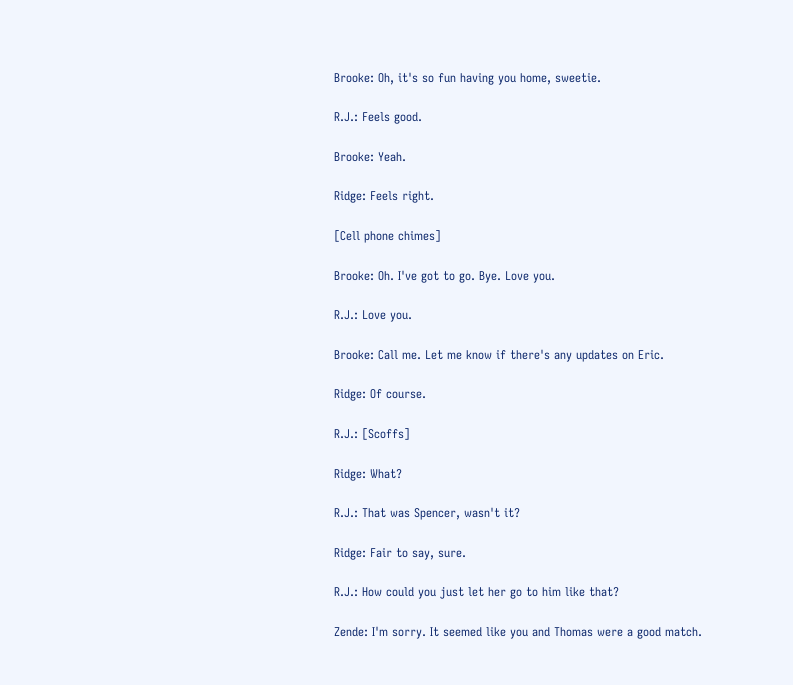Brooke: Oh, it's so fun having you home, sweetie.

R.J.: Feels good.

Brooke: Yeah.

Ridge: Feels right.

[Cell phone chimes]

Brooke: Oh. I've got to go. Bye. Love you.

R.J.: Love you.

Brooke: Call me. Let me know if there's any updates on Eric.

Ridge: Of course.

R.J.: [Scoffs]

Ridge: What?

R.J.: That was Spencer, wasn't it?

Ridge: Fair to say, sure.

R.J.: How could you just let her go to him like that?

Zende: I'm sorry. It seemed like you and Thomas were a good match.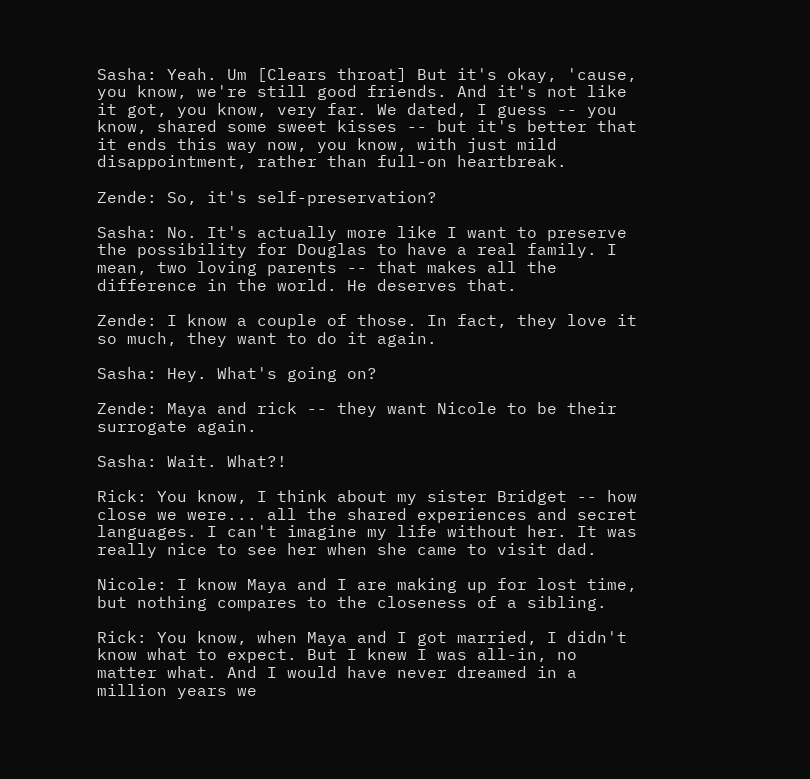Sasha: Yeah. Um [Clears throat] But it's okay, 'cause, you know, we're still good friends. And it's not like it got, you know, very far. We dated, I guess -- you know, shared some sweet kisses -- but it's better that it ends this way now, you know, with just mild disappointment, rather than full-on heartbreak.

Zende: So, it's self-preservation?

Sasha: No. It's actually more like I want to preserve the possibility for Douglas to have a real family. I mean, two loving parents -- that makes all the difference in the world. He deserves that.

Zende: I know a couple of those. In fact, they love it so much, they want to do it again.

Sasha: Hey. What's going on?

Zende: Maya and rick -- they want Nicole to be their surrogate again.

Sasha: Wait. What?!

Rick: You know, I think about my sister Bridget -- how close we were... all the shared experiences and secret languages. I can't imagine my life without her. It was really nice to see her when she came to visit dad.

Nicole: I know Maya and I are making up for lost time, but nothing compares to the closeness of a sibling.

Rick: You know, when Maya and I got married, I didn't know what to expect. But I knew I was all-in, no matter what. And I would have never dreamed in a million years we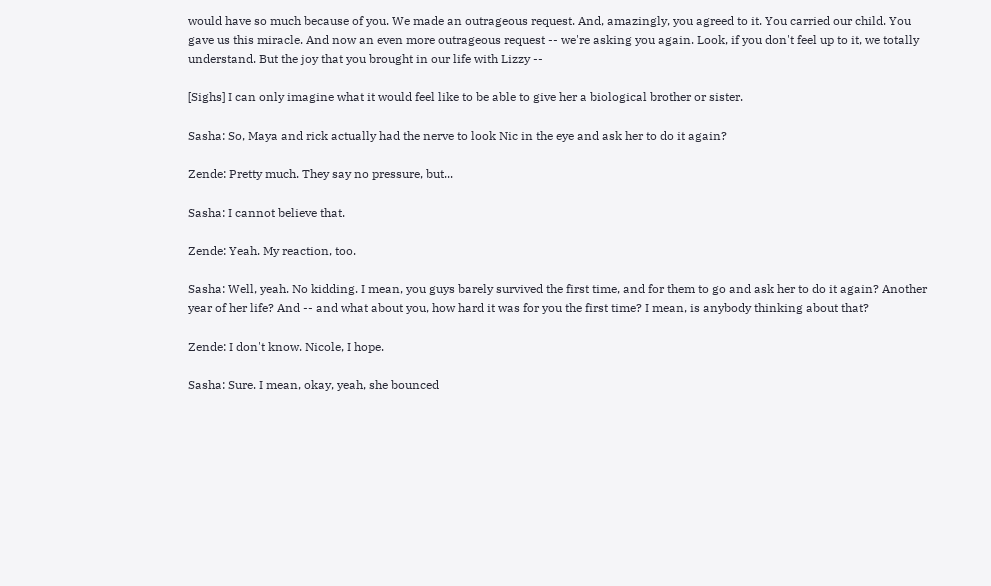would have so much because of you. We made an outrageous request. And, amazingly, you agreed to it. You carried our child. You gave us this miracle. And now an even more outrageous request -- we're asking you again. Look, if you don't feel up to it, we totally understand. But the joy that you brought in our life with Lizzy --

[Sighs] I can only imagine what it would feel like to be able to give her a biological brother or sister.

Sasha: So, Maya and rick actually had the nerve to look Nic in the eye and ask her to do it again?

Zende: Pretty much. They say no pressure, but...

Sasha: I cannot believe that.

Zende: Yeah. My reaction, too.

Sasha: Well, yeah. No kidding. I mean, you guys barely survived the first time, and for them to go and ask her to do it again? Another year of her life? And -- and what about you, how hard it was for you the first time? I mean, is anybody thinking about that?

Zende: I don't know. Nicole, I hope.

Sasha: Sure. I mean, okay, yeah, she bounced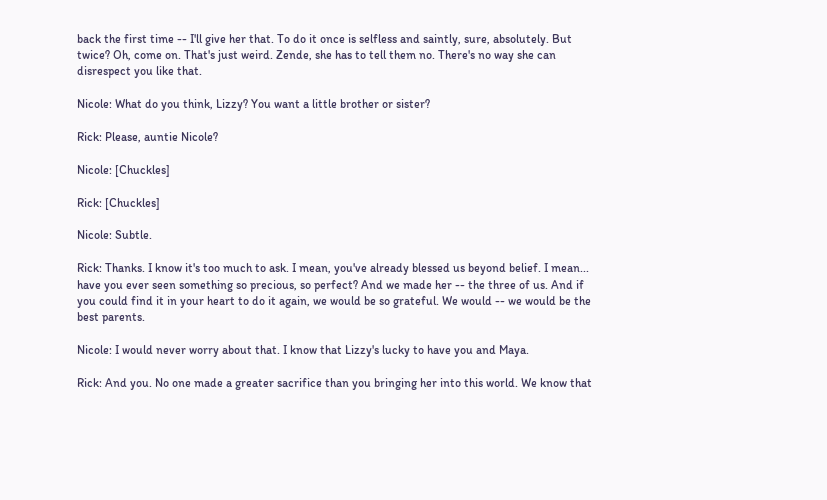back the first time -- I'll give her that. To do it once is selfless and saintly, sure, absolutely. But twice? Oh, come on. That's just weird. Zende, she has to tell them no. There's no way she can disrespect you like that.

Nicole: What do you think, Lizzy? You want a little brother or sister?

Rick: Please, auntie Nicole?

Nicole: [Chuckles]

Rick: [Chuckles]

Nicole: Subtle.

Rick: Thanks. I know it's too much to ask. I mean, you've already blessed us beyond belief. I mean... have you ever seen something so precious, so perfect? And we made her -- the three of us. And if you could find it in your heart to do it again, we would be so grateful. We would -- we would be the best parents.

Nicole: I would never worry about that. I know that Lizzy's lucky to have you and Maya.

Rick: And you. No one made a greater sacrifice than you bringing her into this world. We know that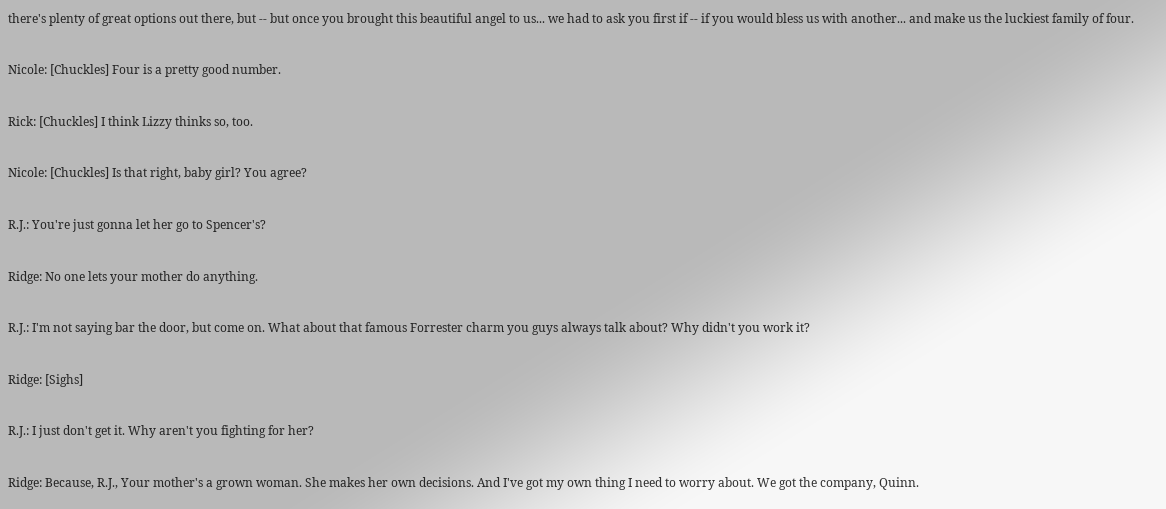there's plenty of great options out there, but -- but once you brought this beautiful angel to us... we had to ask you first if -- if you would bless us with another... and make us the luckiest family of four.

Nicole: [Chuckles] Four is a pretty good number.

Rick: [Chuckles] I think Lizzy thinks so, too.

Nicole: [Chuckles] Is that right, baby girl? You agree?

R.J.: You're just gonna let her go to Spencer's?

Ridge: No one lets your mother do anything.

R.J.: I'm not saying bar the door, but come on. What about that famous Forrester charm you guys always talk about? Why didn't you work it?

Ridge: [Sighs]

R.J.: I just don't get it. Why aren't you fighting for her?

Ridge: Because, R.J., Your mother's a grown woman. She makes her own decisions. And I've got my own thing I need to worry about. We got the company, Quinn.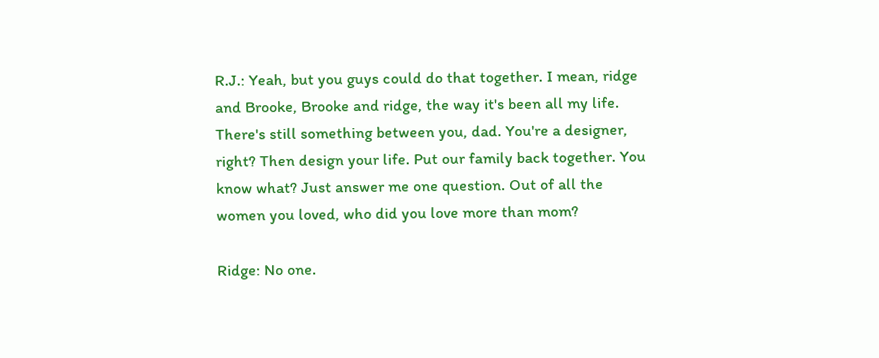R.J.: Yeah, but you guys could do that together. I mean, ridge and Brooke, Brooke and ridge, the way it's been all my life. There's still something between you, dad. You're a designer, right? Then design your life. Put our family back together. You know what? Just answer me one question. Out of all the women you loved, who did you love more than mom?

Ridge: No one.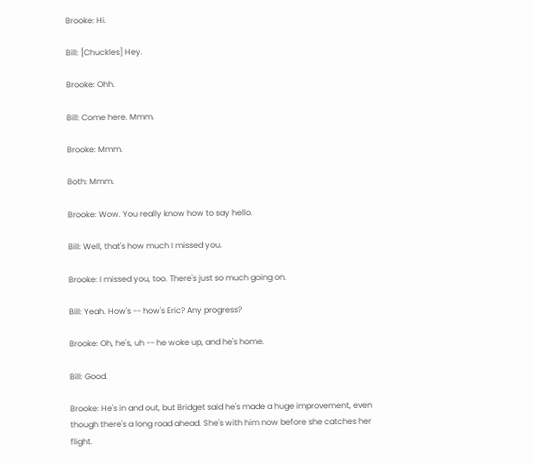Brooke: Hi.

Bill: [Chuckles] Hey.

Brooke: Ohh.

Bill: Come here. Mmm.

Brooke: Mmm.

Both: Mmm.

Brooke: Wow. You really know how to say hello.

Bill: Well, that's how much I missed you.

Brooke: I missed you, too. There's just so much going on.

Bill: Yeah. How's -- how's Eric? Any progress?

Brooke: Oh, he's, uh -- he woke up, and he's home.

Bill: Good.

Brooke: He's in and out, but Bridget said he's made a huge improvement, even though there's a long road ahead. She's with him now before she catches her flight.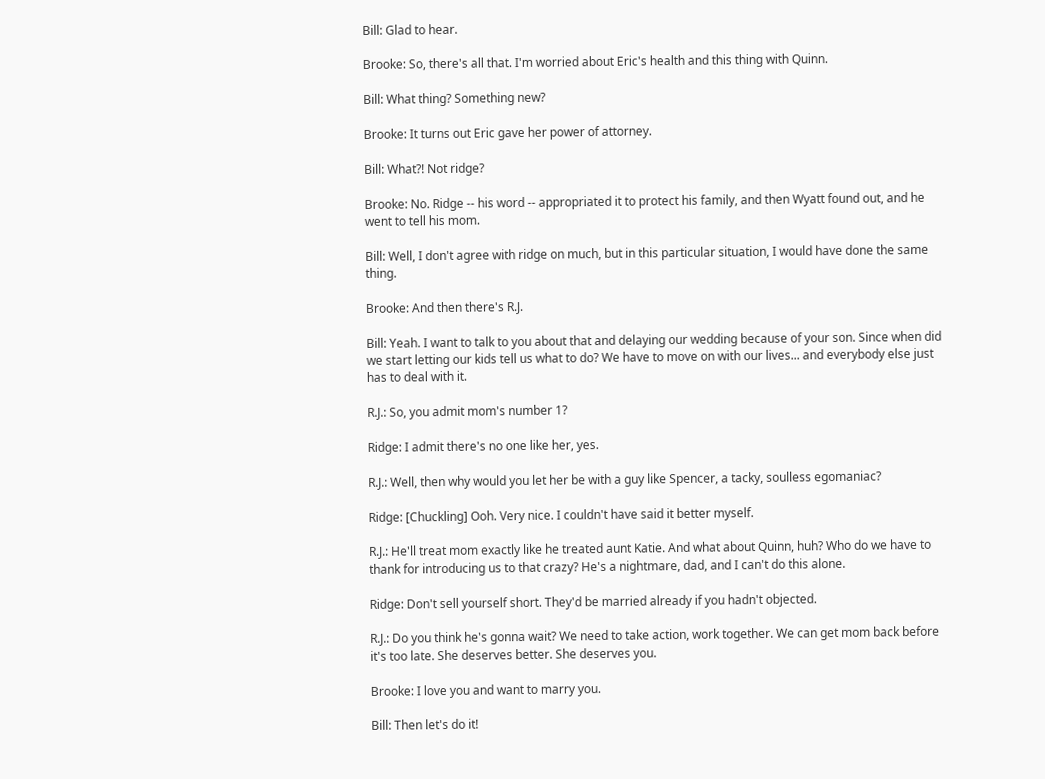Bill: Glad to hear.

Brooke: So, there's all that. I'm worried about Eric's health and this thing with Quinn.

Bill: What thing? Something new?

Brooke: It turns out Eric gave her power of attorney.

Bill: What?! Not ridge?

Brooke: No. Ridge -- his word -- appropriated it to protect his family, and then Wyatt found out, and he went to tell his mom.

Bill: Well, I don't agree with ridge on much, but in this particular situation, I would have done the same thing.

Brooke: And then there's R.J.

Bill: Yeah. I want to talk to you about that and delaying our wedding because of your son. Since when did we start letting our kids tell us what to do? We have to move on with our lives... and everybody else just has to deal with it.

R.J.: So, you admit mom's number 1?

Ridge: I admit there's no one like her, yes.

R.J.: Well, then why would you let her be with a guy like Spencer, a tacky, soulless egomaniac?

Ridge: [Chuckling] Ooh. Very nice. I couldn't have said it better myself.

R.J.: He'll treat mom exactly like he treated aunt Katie. And what about Quinn, huh? Who do we have to thank for introducing us to that crazy? He's a nightmare, dad, and I can't do this alone.

Ridge: Don't sell yourself short. They'd be married already if you hadn't objected.

R.J.: Do you think he's gonna wait? We need to take action, work together. We can get mom back before it's too late. She deserves better. She deserves you.

Brooke: I love you and want to marry you.

Bill: Then let's do it!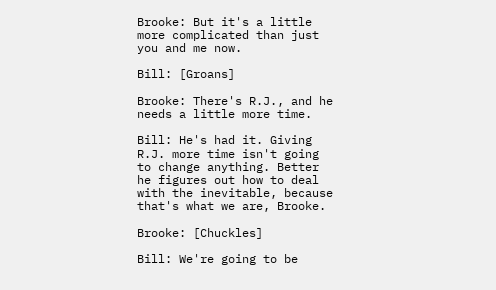Brooke: But it's a little more complicated than just you and me now.

Bill: [Groans]

Brooke: There's R.J., and he needs a little more time.

Bill: He's had it. Giving R.J. more time isn't going to change anything. Better he figures out how to deal with the inevitable, because that's what we are, Brooke.

Brooke: [Chuckles]

Bill: We're going to be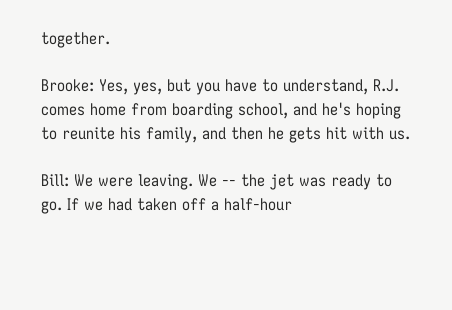together.

Brooke: Yes, yes, but you have to understand, R.J. comes home from boarding school, and he's hoping to reunite his family, and then he gets hit with us.

Bill: We were leaving. We -- the jet was ready to go. If we had taken off a half-hour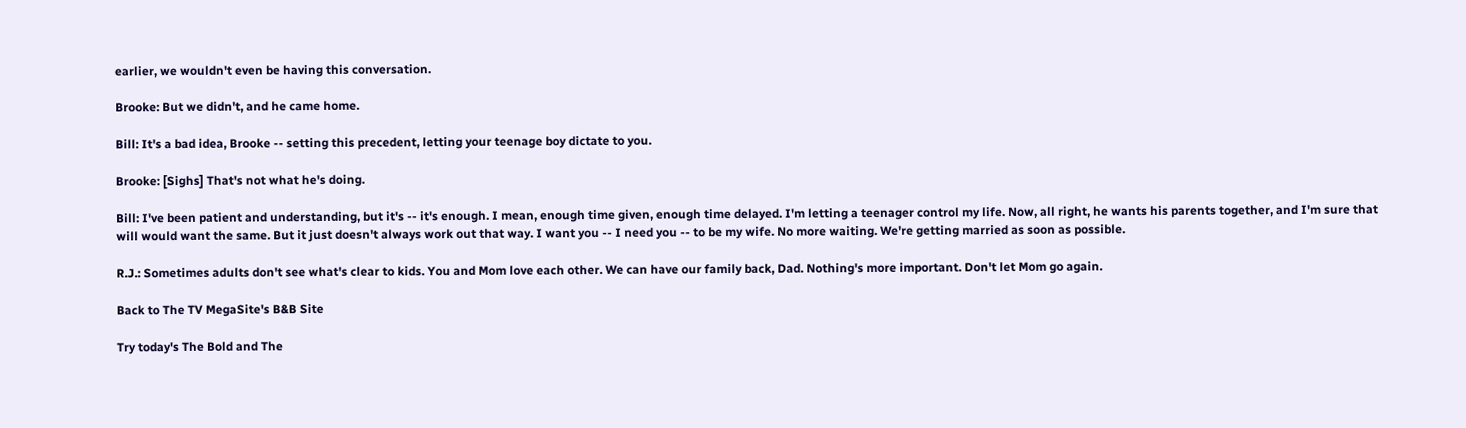earlier, we wouldn't even be having this conversation.

Brooke: But we didn't, and he came home.

Bill: It's a bad idea, Brooke -- setting this precedent, letting your teenage boy dictate to you.

Brooke: [Sighs] That's not what he's doing.

Bill: I've been patient and understanding, but it's -- it's enough. I mean, enough time given, enough time delayed. I'm letting a teenager control my life. Now, all right, he wants his parents together, and I'm sure that will would want the same. But it just doesn't always work out that way. I want you -- I need you -- to be my wife. No more waiting. We're getting married as soon as possible.

R.J.: Sometimes adults don't see what's clear to kids. You and Mom love each other. We can have our family back, Dad. Nothing's more important. Don't let Mom go again.

Back to The TV MegaSite's B&B Site

Try today's The Bold and The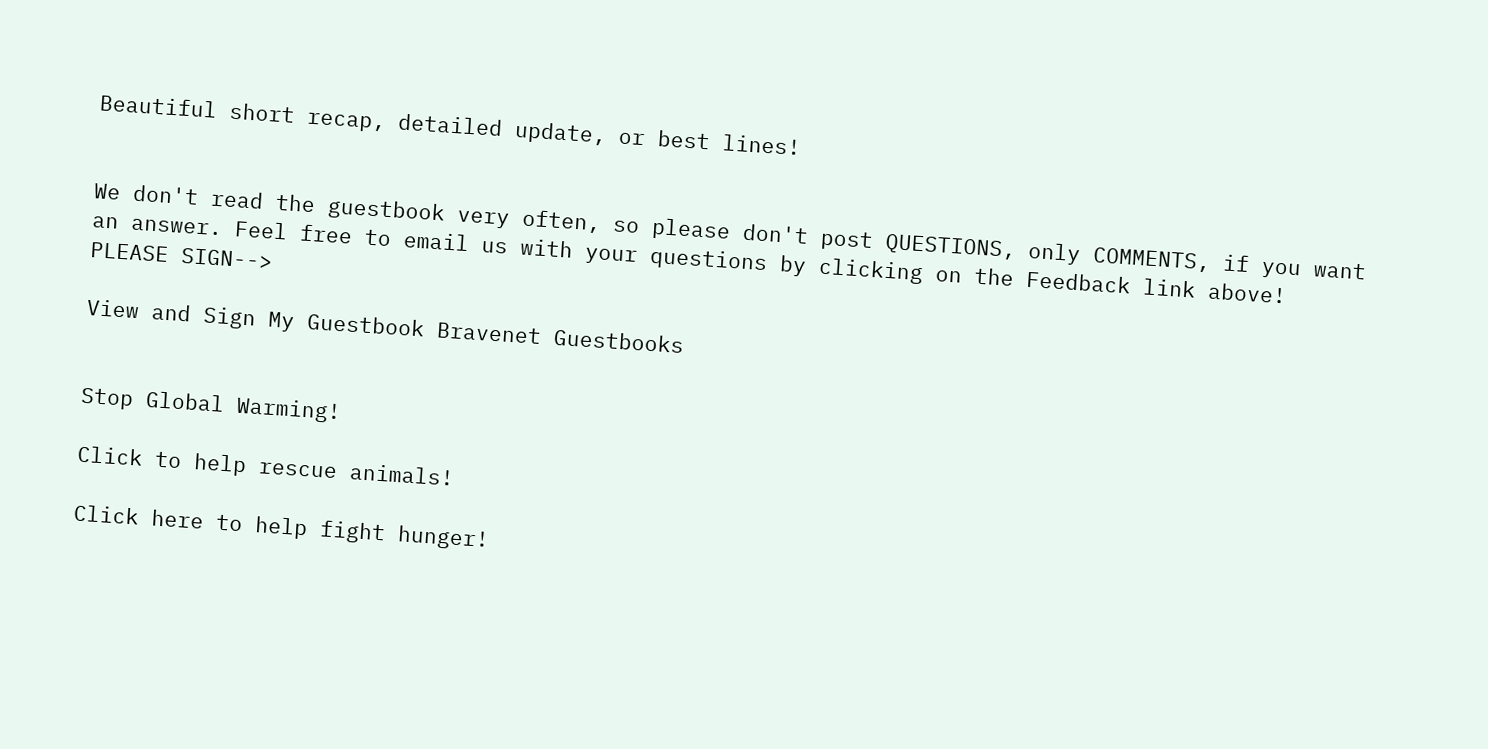Beautiful short recap, detailed update, or best lines!


We don't read the guestbook very often, so please don't post QUESTIONS, only COMMENTS, if you want an answer. Feel free to email us with your questions by clicking on the Feedback link above! PLEASE SIGN-->

View and Sign My Guestbook Bravenet Guestbooks


Stop Global Warming!

Click to help rescue animals!

Click here to help fight hunger!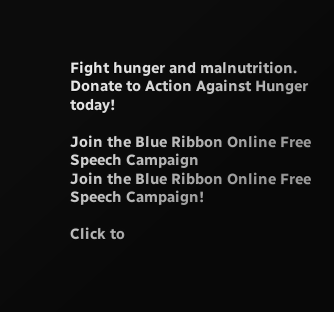Fight hunger and malnutrition.
Donate to Action Against Hunger today!

Join the Blue Ribbon Online Free Speech Campaign
Join the Blue Ribbon Online Free Speech Campaign!

Click to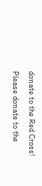donate to the Red Cross!
Please donate to the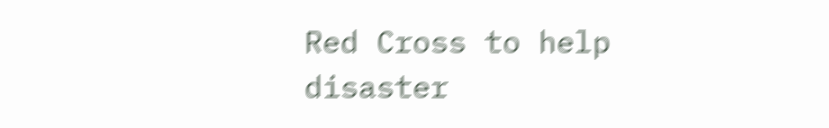Red Cross to help disaster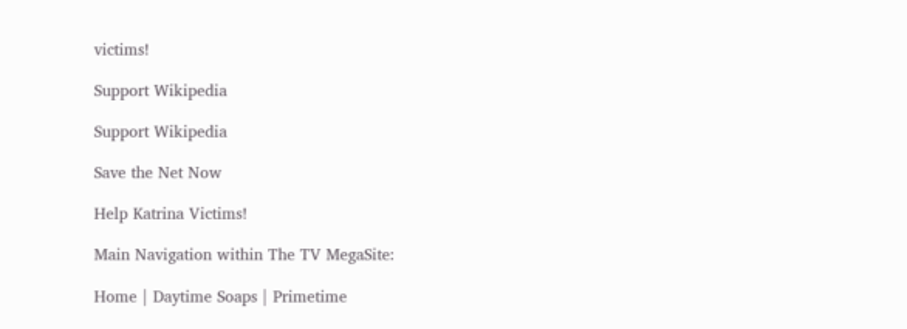victims!

Support Wikipedia

Support Wikipedia

Save the Net Now

Help Katrina Victims!

Main Navigation within The TV MegaSite:

Home | Daytime Soaps | Primetime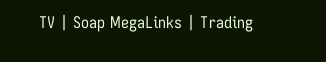TV | Soap MegaLinks | Trading